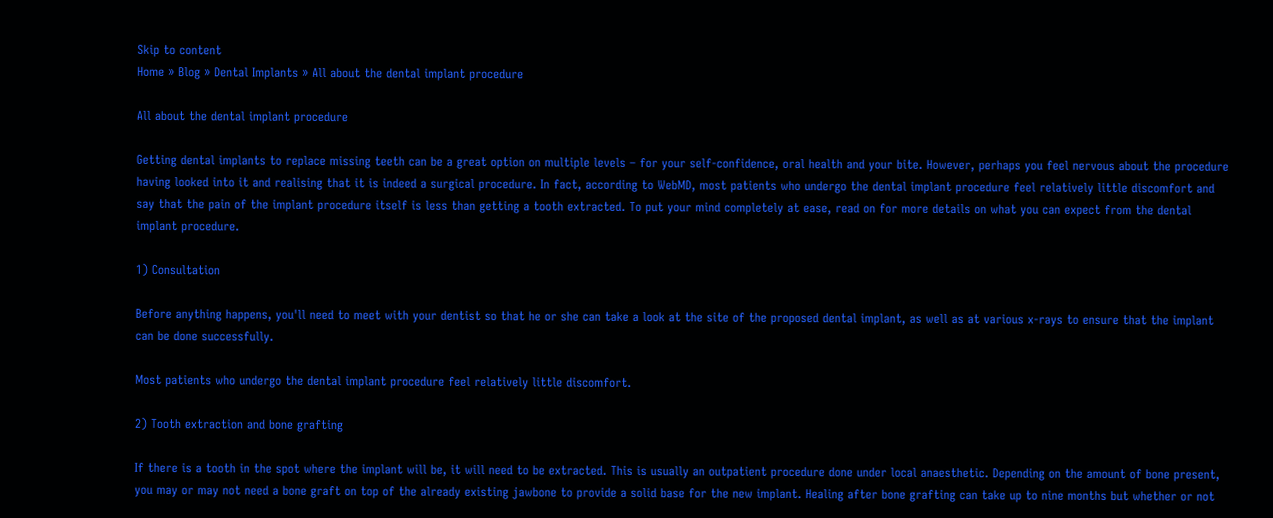Skip to content
Home » Blog » Dental Implants » All about the dental implant procedure

All about the dental implant procedure

Getting dental implants to replace missing teeth can be a great option on multiple levels – for your self-confidence, oral health and your bite. However, perhaps you feel nervous about the procedure having looked into it and realising that it is indeed a surgical procedure. In fact, according to WebMD, most patients who undergo the dental implant procedure feel relatively little discomfort and say that the pain of the implant procedure itself is less than getting a tooth extracted. To put your mind completely at ease, read on for more details on what you can expect from the dental implant procedure.

1) Consultation

Before anything happens, you'll need to meet with your dentist so that he or she can take a look at the site of the proposed dental implant, as well as at various x-rays to ensure that the implant can be done successfully.

Most patients who undergo the dental implant procedure feel relatively little discomfort.

2) Tooth extraction and bone grafting

If there is a tooth in the spot where the implant will be, it will need to be extracted. This is usually an outpatient procedure done under local anaesthetic. Depending on the amount of bone present, you may or may not need a bone graft on top of the already existing jawbone to provide a solid base for the new implant. Healing after bone grafting can take up to nine months but whether or not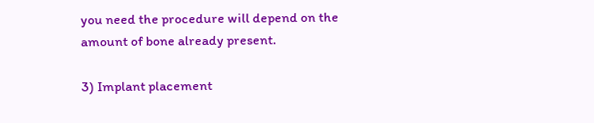you need the procedure will depend on the amount of bone already present.

3) Implant placement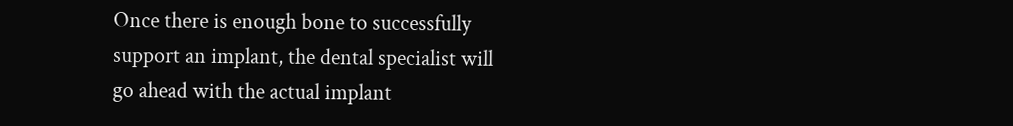Once there is enough bone to successfully support an implant, the dental specialist will go ahead with the actual implant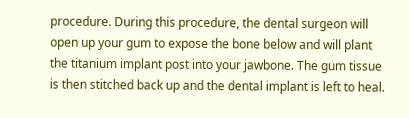procedure. During this procedure, the dental surgeon will open up your gum to expose the bone below and will plant the titanium implant post into your jawbone. The gum tissue is then stitched back up and the dental implant is left to heal.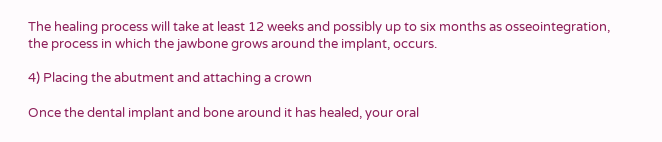The healing process will take at least 12 weeks and possibly up to six months as osseointegration, the process in which the jawbone grows around the implant, occurs.

4) Placing the abutment and attaching a crown

Once the dental implant and bone around it has healed, your oral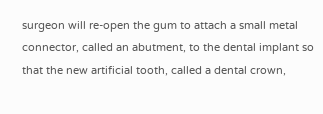surgeon will re-open the gum to attach a small metal connector, called an abutment, to the dental implant so that the new artificial tooth, called a dental crown,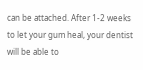can be attached. After 1-2 weeks to let your gum heal, your dentist will be able to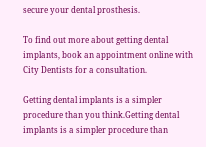secure your dental prosthesis.

To find out more about getting dental implants, book an appointment online with City Dentists for a consultation.

Getting dental implants is a simpler procedure than you think.Getting dental implants is a simpler procedure than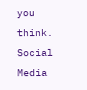you think.
Social Media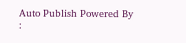Auto Publish Powered By :